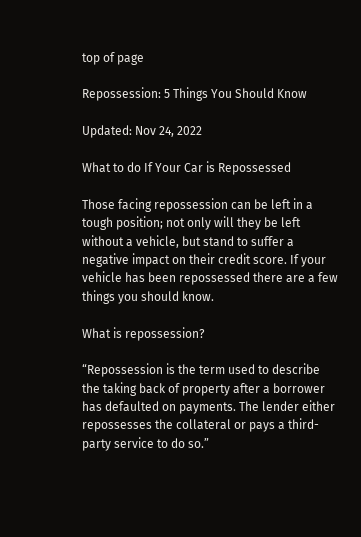top of page

Repossession: 5 Things You Should Know

Updated: Nov 24, 2022

What to do If Your Car is Repossessed

Those facing repossession can be left in a tough position; not only will they be left without a vehicle, but stand to suffer a negative impact on their credit score. If your vehicle has been repossessed there are a few things you should know.

What is repossession?

“Repossession is the term used to describe the taking back of property after a borrower has defaulted on payments. The lender either repossesses the collateral or pays a third-party service to do so.”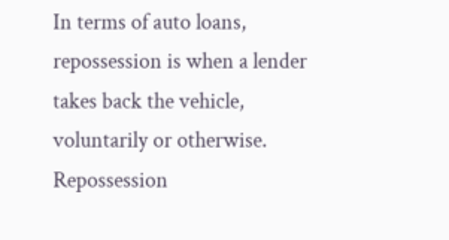In terms of auto loans, repossession is when a lender takes back the vehicle, voluntarily or otherwise. Repossession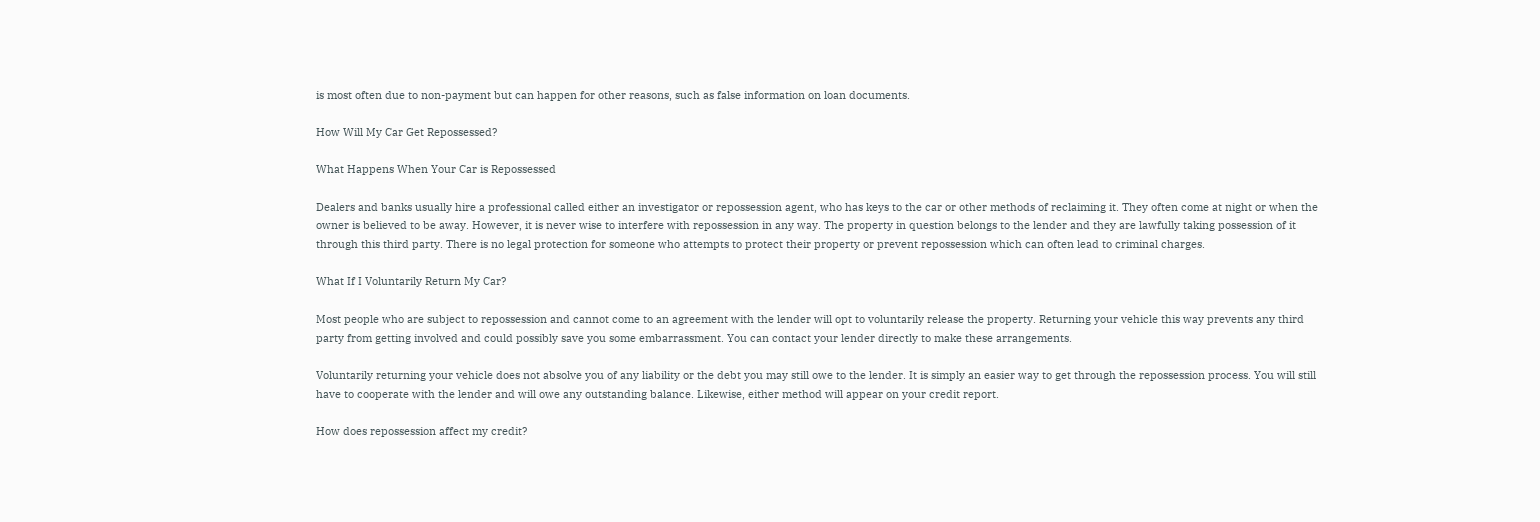is most often due to non-payment but can happen for other reasons, such as false information on loan documents.

How Will My Car Get Repossessed?

What Happens When Your Car is Repossessed

Dealers and banks usually hire a professional called either an investigator or repossession agent, who has keys to the car or other methods of reclaiming it. They often come at night or when the owner is believed to be away. However, it is never wise to interfere with repossession in any way. The property in question belongs to the lender and they are lawfully taking possession of it through this third party. There is no legal protection for someone who attempts to protect their property or prevent repossession which can often lead to criminal charges.

What If I Voluntarily Return My Car?

Most people who are subject to repossession and cannot come to an agreement with the lender will opt to voluntarily release the property. Returning your vehicle this way prevents any third party from getting involved and could possibly save you some embarrassment. You can contact your lender directly to make these arrangements.

Voluntarily returning your vehicle does not absolve you of any liability or the debt you may still owe to the lender. It is simply an easier way to get through the repossession process. You will still have to cooperate with the lender and will owe any outstanding balance. Likewise, either method will appear on your credit report.

How does repossession affect my credit?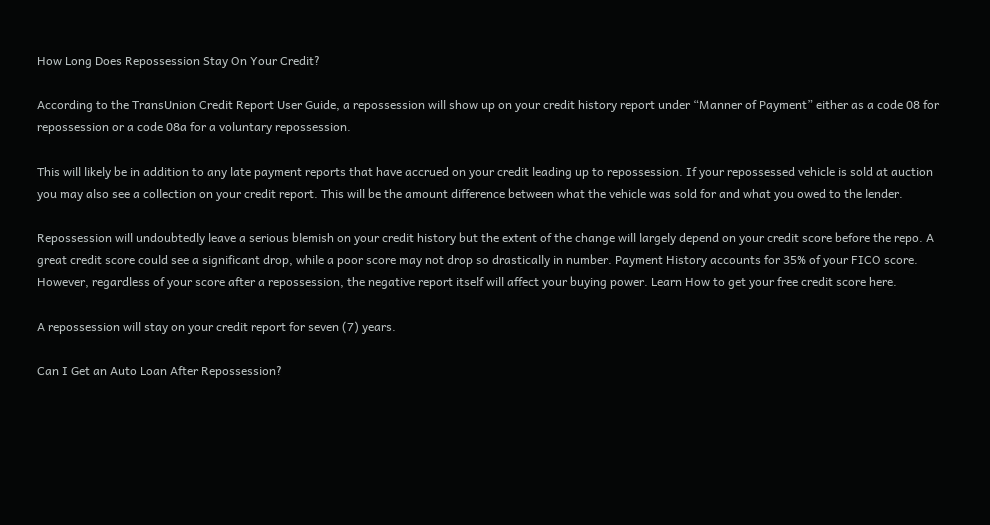How Long Does Repossession Stay On Your Credit?

According to the TransUnion Credit Report User Guide, a repossession will show up on your credit history report under “Manner of Payment” either as a code 08 for repossession or a code 08a for a voluntary repossession.

This will likely be in addition to any late payment reports that have accrued on your credit leading up to repossession. If your repossessed vehicle is sold at auction you may also see a collection on your credit report. This will be the amount difference between what the vehicle was sold for and what you owed to the lender.

Repossession will undoubtedly leave a serious blemish on your credit history but the extent of the change will largely depend on your credit score before the repo. A great credit score could see a significant drop, while a poor score may not drop so drastically in number. Payment History accounts for 35% of your FICO score. However, regardless of your score after a repossession, the negative report itself will affect your buying power. Learn How to get your free credit score here.

A repossession will stay on your credit report for seven (7) years.

Can I Get an Auto Loan After Repossession?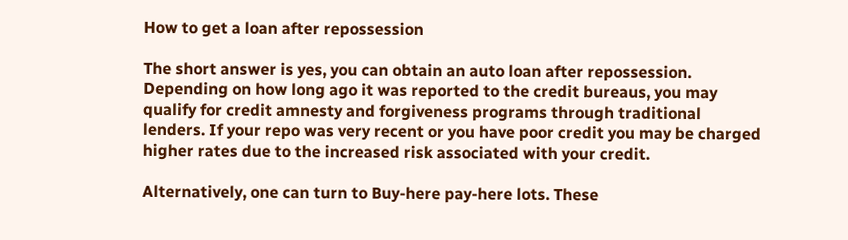How to get a loan after repossession

The short answer is yes, you can obtain an auto loan after repossession. Depending on how long ago it was reported to the credit bureaus, you may qualify for credit amnesty and forgiveness programs through traditional lenders. If your repo was very recent or you have poor credit you may be charged higher rates due to the increased risk associated with your credit.

Alternatively, one can turn to Buy-here pay-here lots. These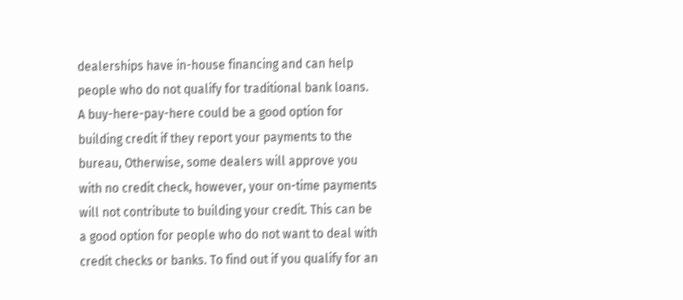dealerships have in-house financing and can help people who do not qualify for traditional bank loans. A buy-here-pay-here could be a good option for building credit if they report your payments to the bureau, Otherwise, some dealers will approve you with no credit check, however, your on-time payments will not contribute to building your credit. This can be a good option for people who do not want to deal with credit checks or banks. To find out if you qualify for an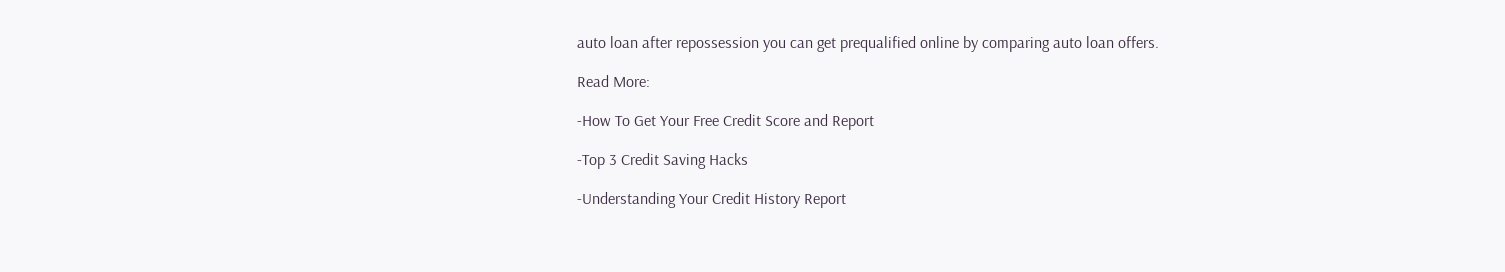auto loan after repossession you can get prequalified online by comparing auto loan offers.

Read More:

-How To Get Your Free Credit Score and Report

-Top 3 Credit Saving Hacks

-Understanding Your Credit History Report